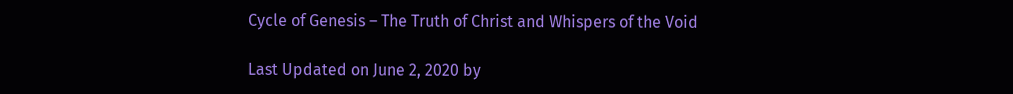Cycle of Genesis – The Truth of Christ and Whispers of the Void

Last Updated on June 2, 2020 by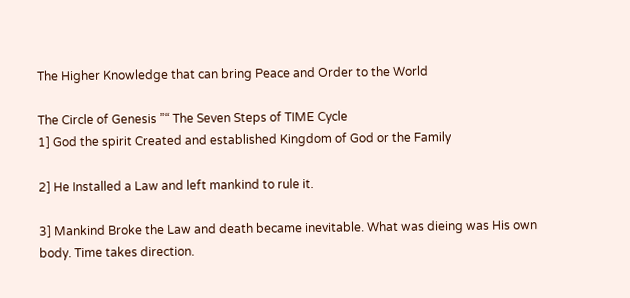The Higher Knowledge that can bring Peace and Order to the World

The Circle of Genesis ”“ The Seven Steps of TIME Cycle
1] God the spirit Created and established Kingdom of God or the Family

2] He Installed a Law and left mankind to rule it.

3] Mankind Broke the Law and death became inevitable. What was dieing was His own body. Time takes direction.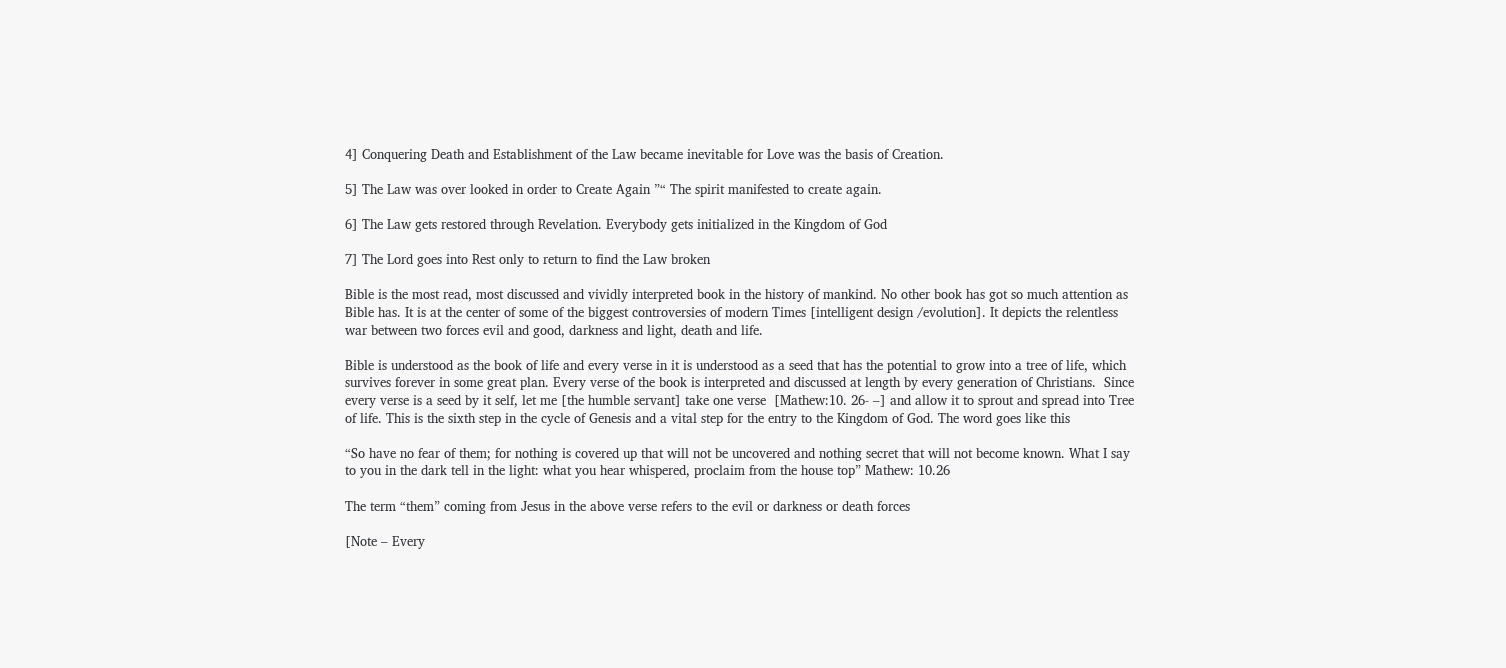4] Conquering Death and Establishment of the Law became inevitable for Love was the basis of Creation.

5] The Law was over looked in order to Create Again ”“ The spirit manifested to create again.

6] The Law gets restored through Revelation. Everybody gets initialized in the Kingdom of God

7] The Lord goes into Rest only to return to find the Law broken

Bible is the most read, most discussed and vividly interpreted book in the history of mankind. No other book has got so much attention as Bible has. It is at the center of some of the biggest controversies of modern Times [intelligent design /evolution]. It depicts the relentless war between two forces evil and good, darkness and light, death and life.

Bible is understood as the book of life and every verse in it is understood as a seed that has the potential to grow into a tree of life, which survives forever in some great plan. Every verse of the book is interpreted and discussed at length by every generation of Christians.  Since every verse is a seed by it self, let me [the humble servant] take one verse  [Mathew:10. 26- –] and allow it to sprout and spread into Tree of life. This is the sixth step in the cycle of Genesis and a vital step for the entry to the Kingdom of God. The word goes like this

“So have no fear of them; for nothing is covered up that will not be uncovered and nothing secret that will not become known. What I say to you in the dark tell in the light: what you hear whispered, proclaim from the house top” Mathew: 10.26

The term “them” coming from Jesus in the above verse refers to the evil or darkness or death forces

[Note – Every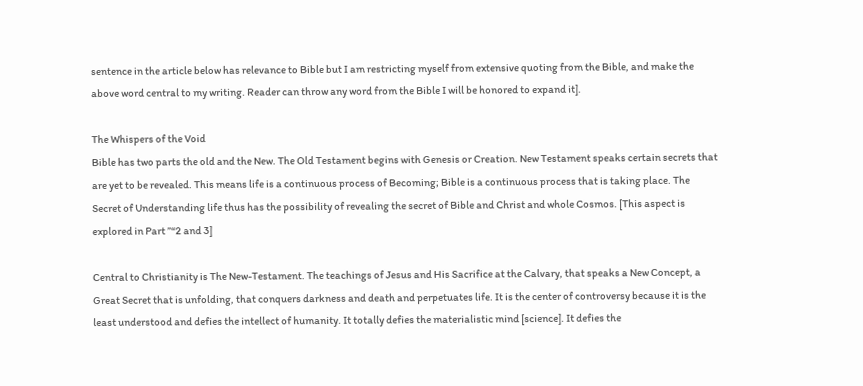sentence in the article below has relevance to Bible but I am restricting myself from extensive quoting from the Bible, and make the above word central to my writing. Reader can throw any word from the Bible I will be honored to expand it].

The Whispers of the Void
Bible has two parts the old and the New. The Old Testament begins with Genesis or Creation. New Testament speaks certain secrets that are yet to be revealed. This means life is a continuous process of Becoming; Bible is a continuous process that is taking place. The Secret of Understanding life thus has the possibility of revealing the secret of Bible and Christ and whole Cosmos. [This aspect is explored in Part ”“2 and 3]

Central to Christianity is The New-Testament. The teachings of Jesus and His Sacrifice at the Calvary, that speaks a New Concept, a Great Secret that is unfolding, that conquers darkness and death and perpetuates life. It is the center of controversy because it is the least understood and defies the intellect of humanity. It totally defies the materialistic mind [science]. It defies the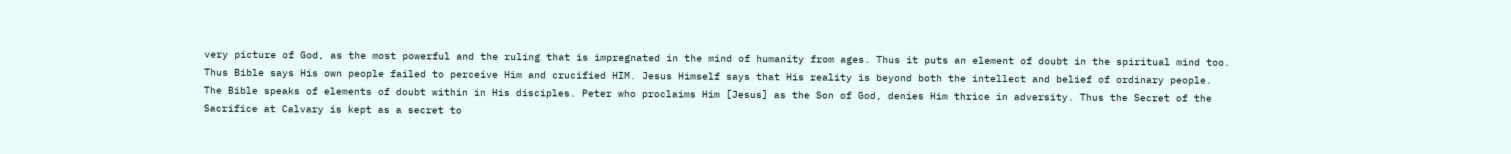very picture of God, as the most powerful and the ruling that is impregnated in the mind of humanity from ages. Thus it puts an element of doubt in the spiritual mind too. Thus Bible says His own people failed to perceive Him and crucified HIM. Jesus Himself says that His reality is beyond both the intellect and belief of ordinary people. The Bible speaks of elements of doubt within in His disciples. Peter who proclaims Him [Jesus] as the Son of God, denies Him thrice in adversity. Thus the Secret of the Sacrifice at Calvary is kept as a secret to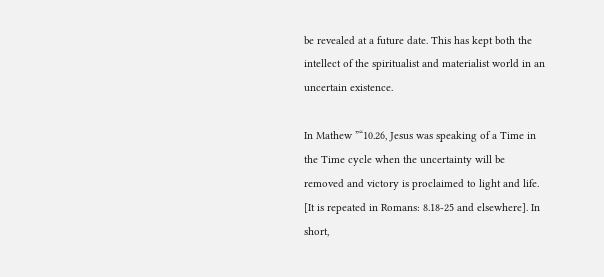be revealed at a future date. This has kept both the intellect of the spiritualist and materialist world in an uncertain existence.

In Mathew ”“10.26, Jesus was speaking of a Time in the Time cycle when the uncertainty will be removed and victory is proclaimed to light and life. [It is repeated in Romans: 8.18-25 and elsewhere]. In short,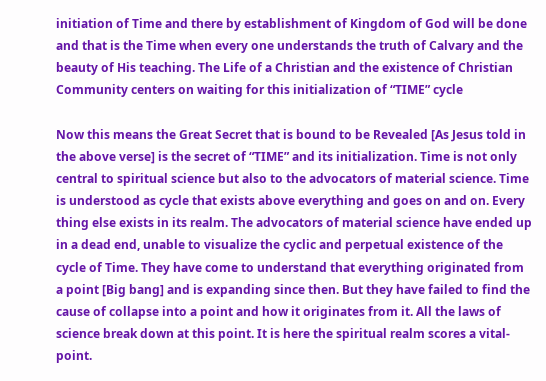initiation of Time and there by establishment of Kingdom of God will be done and that is the Time when every one understands the truth of Calvary and the beauty of His teaching. The Life of a Christian and the existence of Christian Community centers on waiting for this initialization of “TIME” cycle

Now this means the Great Secret that is bound to be Revealed [As Jesus told in the above verse] is the secret of “TIME” and its initialization. Time is not only central to spiritual science but also to the advocators of material science. Time is understood as cycle that exists above everything and goes on and on. Every thing else exists in its realm. The advocators of material science have ended up in a dead end, unable to visualize the cyclic and perpetual existence of the cycle of Time. They have come to understand that everything originated from a point [Big bang] and is expanding since then. But they have failed to find the cause of collapse into a point and how it originates from it. All the laws of science break down at this point. It is here the spiritual realm scores a vital-point.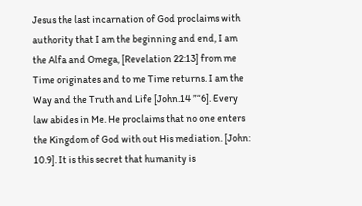Jesus the last incarnation of God proclaims with authority that I am the beginning and end, I am the Alfa and Omega, [Revelation 22:13] from me Time originates and to me Time returns. I am the Way and the Truth and Life [John.14 ”“6]. Every law abides in Me. He proclaims that no one enters the Kingdom of God with out His mediation. [John: 10.9]. It is this secret that humanity is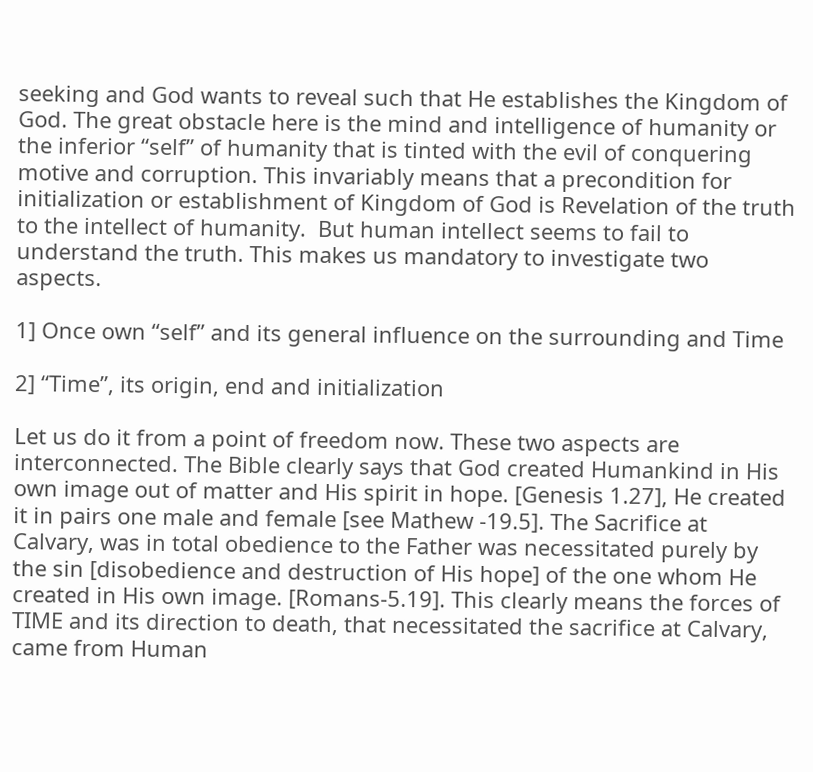seeking and God wants to reveal such that He establishes the Kingdom of God. The great obstacle here is the mind and intelligence of humanity or the inferior “self” of humanity that is tinted with the evil of conquering motive and corruption. This invariably means that a precondition for initialization or establishment of Kingdom of God is Revelation of the truth to the intellect of humanity.  But human intellect seems to fail to understand the truth. This makes us mandatory to investigate two aspects.

1] Once own “self” and its general influence on the surrounding and Time

2] “Time”, its origin, end and initialization

Let us do it from a point of freedom now. These two aspects are interconnected. The Bible clearly says that God created Humankind in His own image out of matter and His spirit in hope. [Genesis 1.27], He created it in pairs one male and female [see Mathew -19.5]. The Sacrifice at Calvary, was in total obedience to the Father was necessitated purely by the sin [disobedience and destruction of His hope] of the one whom He created in His own image. [Romans-5.19]. This clearly means the forces of TIME and its direction to death, that necessitated the sacrifice at Calvary, came from Human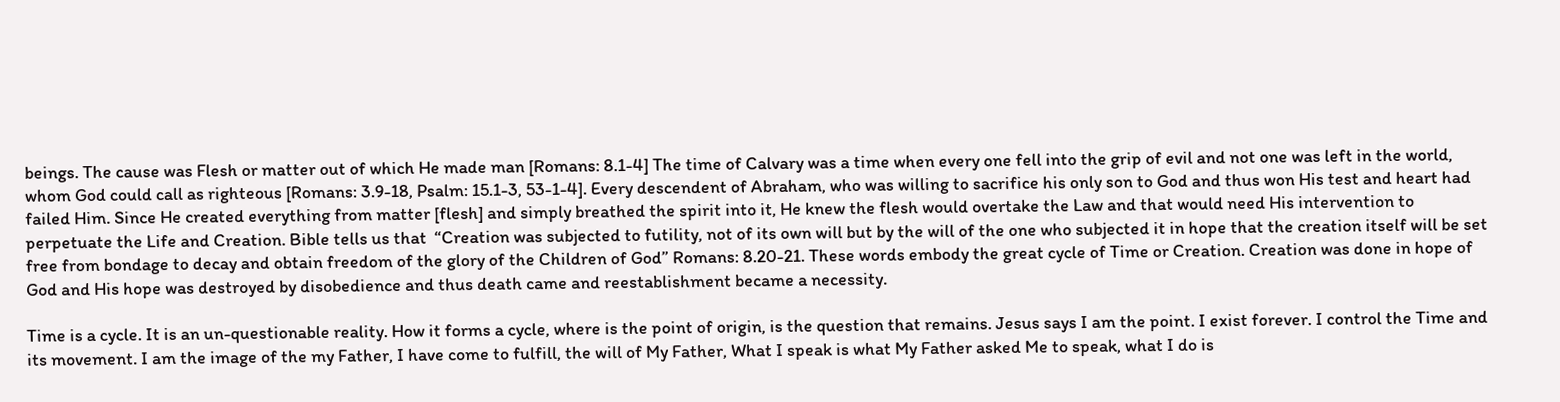beings. The cause was Flesh or matter out of which He made man [Romans: 8.1-4] The time of Calvary was a time when every one fell into the grip of evil and not one was left in the world, whom God could call as righteous [Romans: 3.9-18, Psalm: 15.1-3, 53-1-4]. Every descendent of Abraham, who was willing to sacrifice his only son to God and thus won His test and heart had failed Him. Since He created everything from matter [flesh] and simply breathed the spirit into it, He knew the flesh would overtake the Law and that would need His intervention to perpetuate the Life and Creation. Bible tells us that  “Creation was subjected to futility, not of its own will but by the will of the one who subjected it in hope that the creation itself will be set free from bondage to decay and obtain freedom of the glory of the Children of God” Romans: 8.20-21. These words embody the great cycle of Time or Creation. Creation was done in hope of God and His hope was destroyed by disobedience and thus death came and reestablishment became a necessity.

Time is a cycle. It is an un-questionable reality. How it forms a cycle, where is the point of origin, is the question that remains. Jesus says I am the point. I exist forever. I control the Time and its movement. I am the image of the my Father, I have come to fulfill, the will of My Father, What I speak is what My Father asked Me to speak, what I do is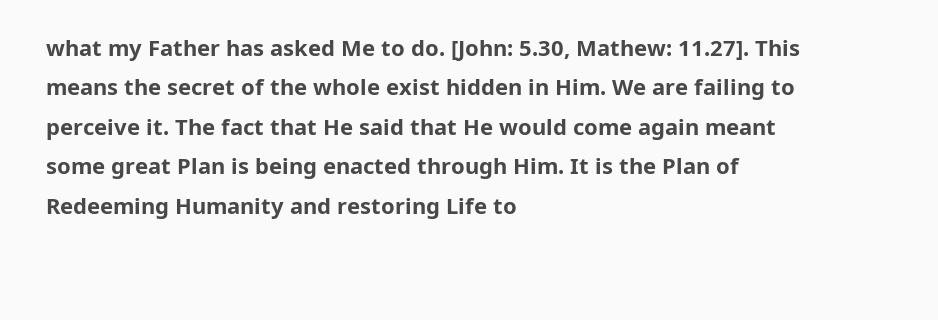what my Father has asked Me to do. [John: 5.30, Mathew: 11.27]. This means the secret of the whole exist hidden in Him. We are failing to perceive it. The fact that He said that He would come again meant some great Plan is being enacted through Him. It is the Plan of Redeeming Humanity and restoring Life to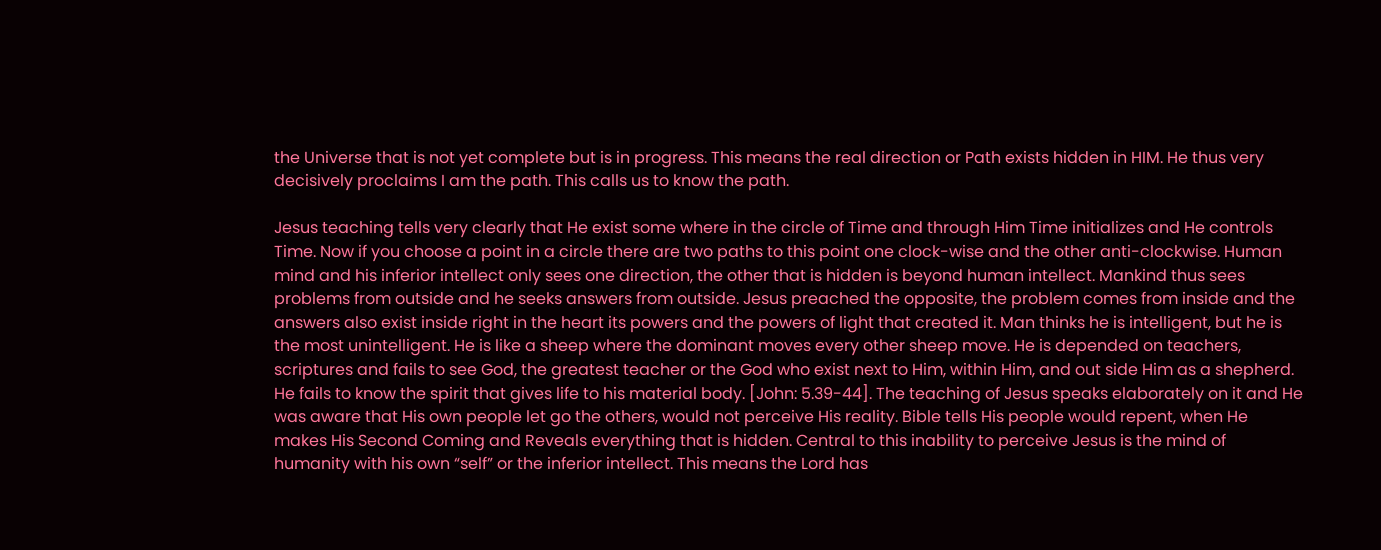the Universe that is not yet complete but is in progress. This means the real direction or Path exists hidden in HIM. He thus very decisively proclaims I am the path. This calls us to know the path.

Jesus teaching tells very clearly that He exist some where in the circle of Time and through Him Time initializes and He controls Time. Now if you choose a point in a circle there are two paths to this point one clock-wise and the other anti-clockwise. Human mind and his inferior intellect only sees one direction, the other that is hidden is beyond human intellect. Mankind thus sees problems from outside and he seeks answers from outside. Jesus preached the opposite, the problem comes from inside and the answers also exist inside right in the heart its powers and the powers of light that created it. Man thinks he is intelligent, but he is the most unintelligent. He is like a sheep where the dominant moves every other sheep move. He is depended on teachers, scriptures and fails to see God, the greatest teacher or the God who exist next to Him, within Him, and out side Him as a shepherd. He fails to know the spirit that gives life to his material body. [John: 5.39-44]. The teaching of Jesus speaks elaborately on it and He was aware that His own people let go the others, would not perceive His reality. Bible tells His people would repent, when He makes His Second Coming and Reveals everything that is hidden. Central to this inability to perceive Jesus is the mind of humanity with his own “self” or the inferior intellect. This means the Lord has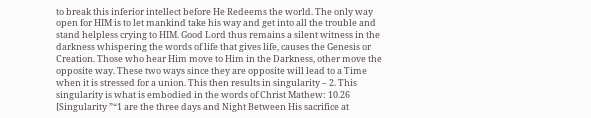to break this inferior intellect before He Redeems the world. The only way open for HIM is to let mankind take his way and get into all the trouble and stand helpless crying to HIM. Good Lord thus remains a silent witness in the darkness whispering the words of life that gives life, causes the Genesis or Creation. Those who hear Him move to Him in the Darkness, other move the opposite way. These two ways since they are opposite will lead to a Time when it is stressed for a union. This then results in singularity – 2. This singularity is what is embodied in the words of Christ Mathew: 10.26 [Singularity ”“1 are the three days and Night Between His sacrifice at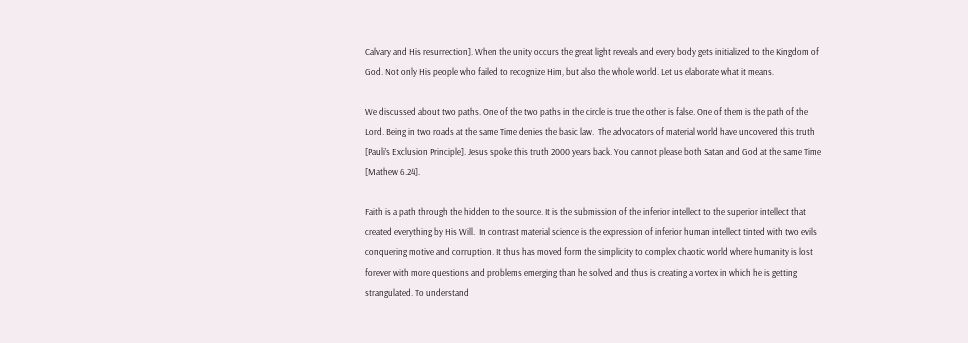Calvary and His resurrection]. When the unity occurs the great light reveals and every body gets initialized to the Kingdom of God. Not only His people who failed to recognize Him, but also the whole world. Let us elaborate what it means.

We discussed about two paths. One of the two paths in the circle is true the other is false. One of them is the path of the Lord. Being in two roads at the same Time denies the basic law.  The advocators of material world have uncovered this truth [Pauli’s Exclusion Principle]. Jesus spoke this truth 2000 years back. You cannot please both Satan and God at the same Time [Mathew 6.24].

Faith is a path through the hidden to the source. It is the submission of the inferior intellect to the superior intellect that created everything by His Will.  In contrast material science is the expression of inferior human intellect tinted with two evils conquering motive and corruption. It thus has moved form the simplicity to complex chaotic world where humanity is lost forever with more questions and problems emerging than he solved and thus is creating a vortex in which he is getting strangulated. To understand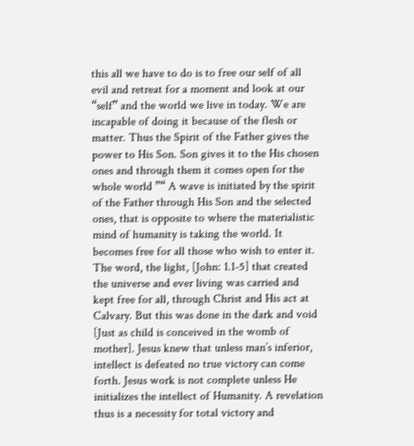this all we have to do is to free our self of all evil and retreat for a moment and look at our “self” and the world we live in today. We are incapable of doing it because of the flesh or matter. Thus the Spirit of the Father gives the power to His Son. Son gives it to the His chosen ones and through them it comes open for the whole world ”“ A wave is initiated by the spirit of the Father through His Son and the selected ones, that is opposite to where the materialistic mind of humanity is taking the world. It becomes free for all those who wish to enter it. The word, the light, [John: 1.1-5] that created the universe and ever living was carried and kept free for all, through Christ and His act at Calvary. But this was done in the dark and void [Just as child is conceived in the womb of mother]. Jesus knew that unless man’s inferior, intellect is defeated no true victory can come forth. Jesus work is not complete unless He initializes the intellect of Humanity. A revelation thus is a necessity for total victory and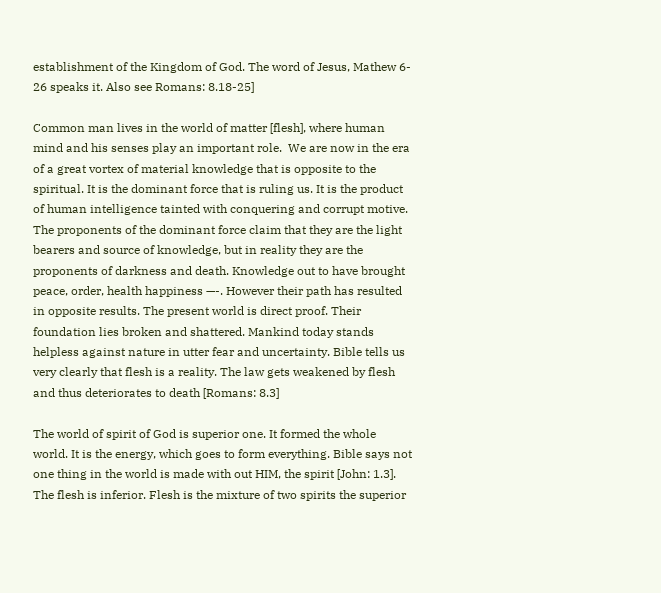establishment of the Kingdom of God. The word of Jesus, Mathew 6- 26 speaks it. Also see Romans: 8.18-25]

Common man lives in the world of matter [flesh], where human mind and his senses play an important role.  We are now in the era of a great vortex of material knowledge that is opposite to the spiritual. It is the dominant force that is ruling us. It is the product of human intelligence tainted with conquering and corrupt motive. The proponents of the dominant force claim that they are the light bearers and source of knowledge, but in reality they are the proponents of darkness and death. Knowledge out to have brought peace, order, health happiness —-. However their path has resulted in opposite results. The present world is direct proof. Their foundation lies broken and shattered. Mankind today stands helpless against nature in utter fear and uncertainty. Bible tells us very clearly that flesh is a reality. The law gets weakened by flesh and thus deteriorates to death [Romans: 8.3]

The world of spirit of God is superior one. It formed the whole world. It is the energy, which goes to form everything. Bible says not one thing in the world is made with out HIM, the spirit [John: 1.3]. The flesh is inferior. Flesh is the mixture of two spirits the superior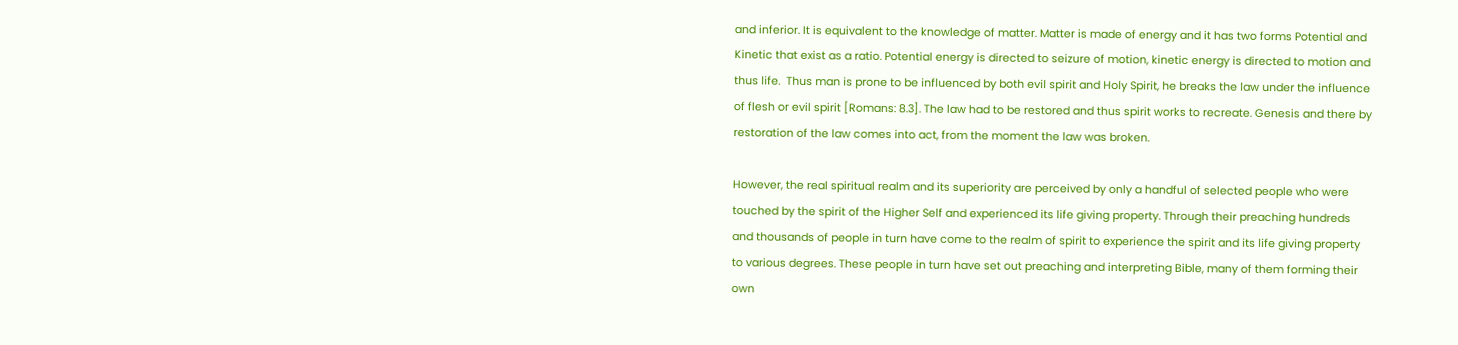and inferior. It is equivalent to the knowledge of matter. Matter is made of energy and it has two forms Potential and Kinetic that exist as a ratio. Potential energy is directed to seizure of motion, kinetic energy is directed to motion and thus life.  Thus man is prone to be influenced by both evil spirit and Holy Spirit, he breaks the law under the influence of flesh or evil spirit [Romans: 8.3]. The law had to be restored and thus spirit works to recreate. Genesis and there by restoration of the law comes into act, from the moment the law was broken.

However, the real spiritual realm and its superiority are perceived by only a handful of selected people who were touched by the spirit of the Higher Self and experienced its life giving property. Through their preaching hundreds and thousands of people in turn have come to the realm of spirit to experience the spirit and its life giving property to various degrees. These people in turn have set out preaching and interpreting Bible, many of them forming their own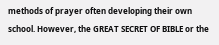methods of prayer often developing their own school. However, the GREAT SECRET OF BIBLE or the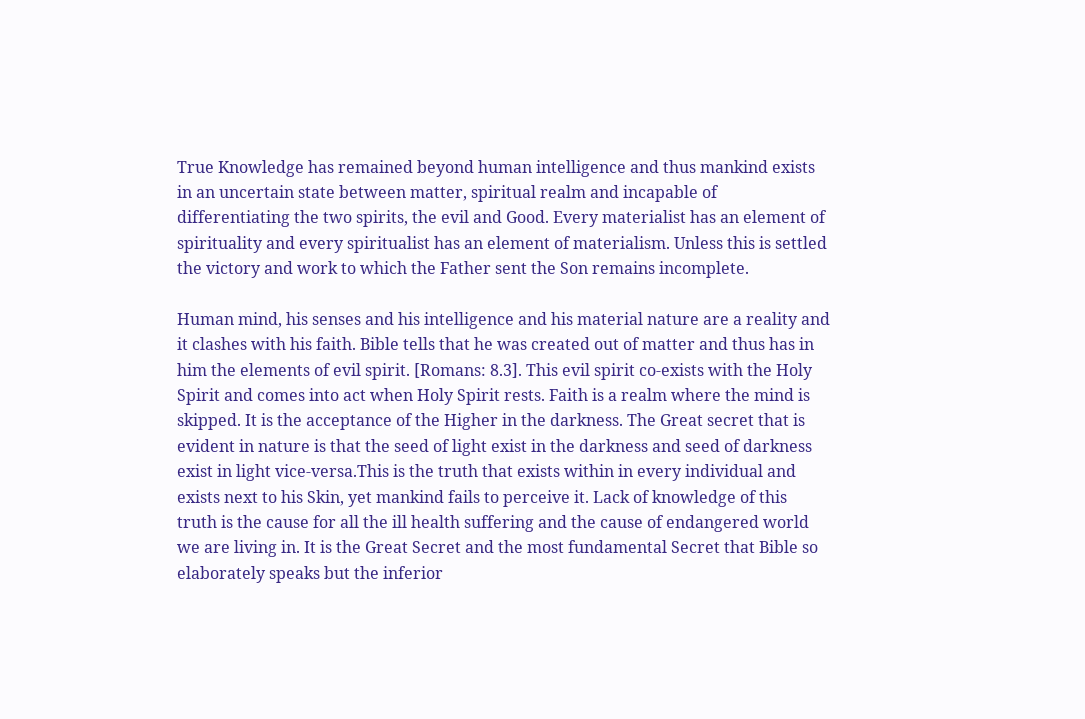True Knowledge has remained beyond human intelligence and thus mankind exists in an uncertain state between matter, spiritual realm and incapable of differentiating the two spirits, the evil and Good. Every materialist has an element of spirituality and every spiritualist has an element of materialism. Unless this is settled the victory and work to which the Father sent the Son remains incomplete.

Human mind, his senses and his intelligence and his material nature are a reality and it clashes with his faith. Bible tells that he was created out of matter and thus has in him the elements of evil spirit. [Romans: 8.3]. This evil spirit co-exists with the Holy Spirit and comes into act when Holy Spirit rests. Faith is a realm where the mind is skipped. It is the acceptance of the Higher in the darkness. The Great secret that is evident in nature is that the seed of light exist in the darkness and seed of darkness exist in light vice-versa.This is the truth that exists within in every individual and exists next to his Skin, yet mankind fails to perceive it. Lack of knowledge of this truth is the cause for all the ill health suffering and the cause of endangered world we are living in. It is the Great Secret and the most fundamental Secret that Bible so elaborately speaks but the inferior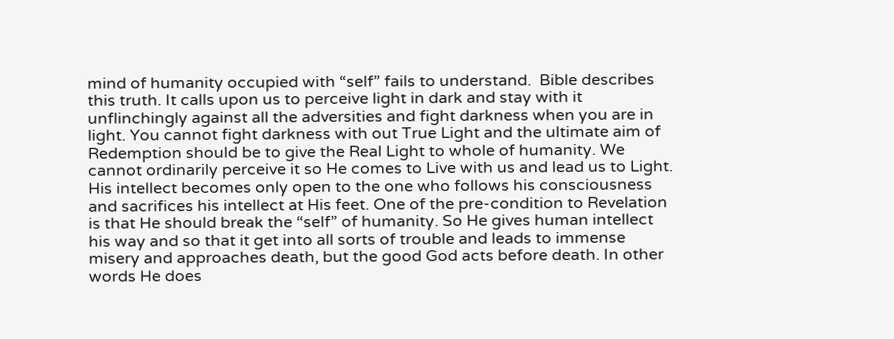mind of humanity occupied with “self” fails to understand.  Bible describes this truth. It calls upon us to perceive light in dark and stay with it unflinchingly against all the adversities and fight darkness when you are in light. You cannot fight darkness with out True Light and the ultimate aim of Redemption should be to give the Real Light to whole of humanity. We cannot ordinarily perceive it so He comes to Live with us and lead us to Light. His intellect becomes only open to the one who follows his consciousness and sacrifices his intellect at His feet. One of the pre-condition to Revelation is that He should break the “self” of humanity. So He gives human intellect his way and so that it get into all sorts of trouble and leads to immense misery and approaches death, but the good God acts before death. In other words He does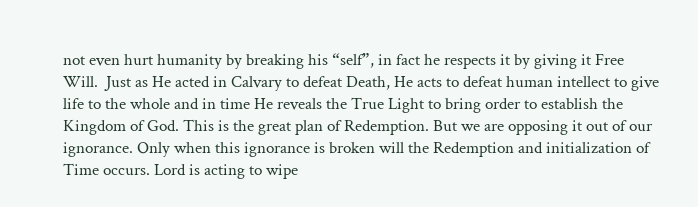not even hurt humanity by breaking his “self”, in fact he respects it by giving it Free Will.  Just as He acted in Calvary to defeat Death, He acts to defeat human intellect to give life to the whole and in time He reveals the True Light to bring order to establish the Kingdom of God. This is the great plan of Redemption. But we are opposing it out of our ignorance. Only when this ignorance is broken will the Redemption and initialization of Time occurs. Lord is acting to wipe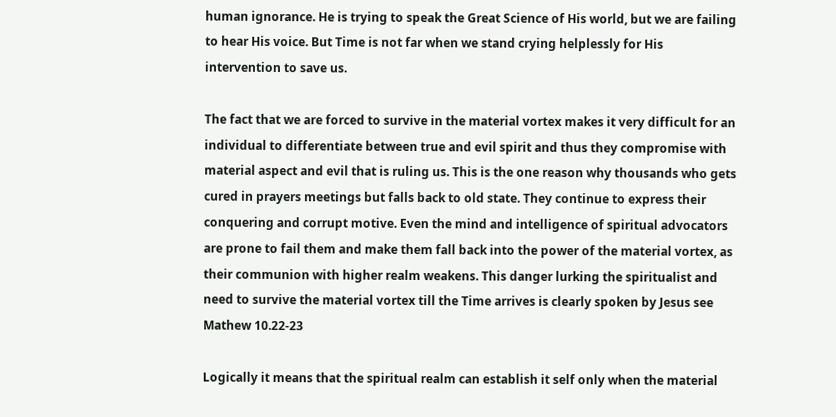human ignorance. He is trying to speak the Great Science of His world, but we are failing to hear His voice. But Time is not far when we stand crying helplessly for His intervention to save us.

The fact that we are forced to survive in the material vortex makes it very difficult for an individual to differentiate between true and evil spirit and thus they compromise with material aspect and evil that is ruling us. This is the one reason why thousands who gets cured in prayers meetings but falls back to old state. They continue to express their conquering and corrupt motive. Even the mind and intelligence of spiritual advocators are prone to fail them and make them fall back into the power of the material vortex, as their communion with higher realm weakens. This danger lurking the spiritualist and need to survive the material vortex till the Time arrives is clearly spoken by Jesus see Mathew 10.22-23

Logically it means that the spiritual realm can establish it self only when the material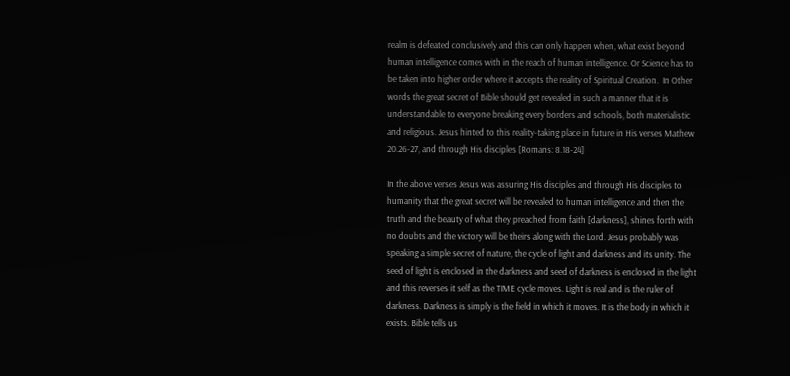realm is defeated conclusively and this can only happen when, what exist beyond human intelligence comes with in the reach of human intelligence. Or Science has to be taken into higher order where it accepts the reality of Spiritual Creation.  In Other words the great secret of Bible should get revealed in such a manner that it is understandable to everyone breaking every borders and schools, both materialistic and religious. Jesus hinted to this reality-taking place in future in His verses Mathew 20.26-27, and through His disciples [Romans: 8.18-24]

In the above verses Jesus was assuring His disciples and through His disciples to humanity that the great secret will be revealed to human intelligence and then the truth and the beauty of what they preached from faith [darkness], shines forth with no doubts and the victory will be theirs along with the Lord. Jesus probably was speaking a simple secret of nature, the cycle of light and darkness and its unity. The seed of light is enclosed in the darkness and seed of darkness is enclosed in the light and this reverses it self as the TIME cycle moves. Light is real and is the ruler of darkness. Darkness is simply is the field in which it moves. It is the body in which it exists. Bible tells us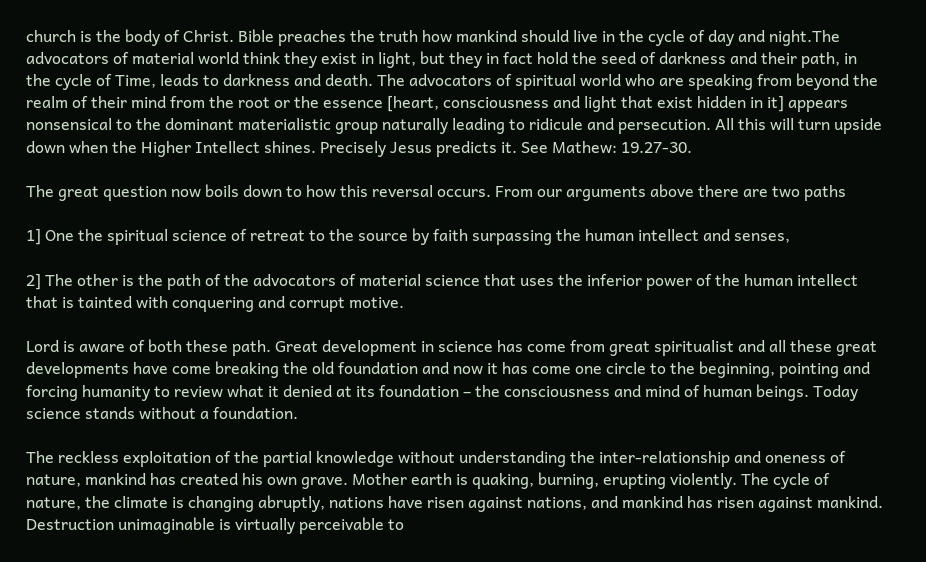church is the body of Christ. Bible preaches the truth how mankind should live in the cycle of day and night.The advocators of material world think they exist in light, but they in fact hold the seed of darkness and their path, in the cycle of Time, leads to darkness and death. The advocators of spiritual world who are speaking from beyond the realm of their mind from the root or the essence [heart, consciousness and light that exist hidden in it] appears nonsensical to the dominant materialistic group naturally leading to ridicule and persecution. All this will turn upside down when the Higher Intellect shines. Precisely Jesus predicts it. See Mathew: 19.27-30.

The great question now boils down to how this reversal occurs. From our arguments above there are two paths

1] One the spiritual science of retreat to the source by faith surpassing the human intellect and senses,

2] The other is the path of the advocators of material science that uses the inferior power of the human intellect that is tainted with conquering and corrupt motive.

Lord is aware of both these path. Great development in science has come from great spiritualist and all these great developments have come breaking the old foundation and now it has come one circle to the beginning, pointing and forcing humanity to review what it denied at its foundation – the consciousness and mind of human beings. Today science stands without a foundation.

The reckless exploitation of the partial knowledge without understanding the inter-relationship and oneness of nature, mankind has created his own grave. Mother earth is quaking, burning, erupting violently. The cycle of nature, the climate is changing abruptly, nations have risen against nations, and mankind has risen against mankind. Destruction unimaginable is virtually perceivable to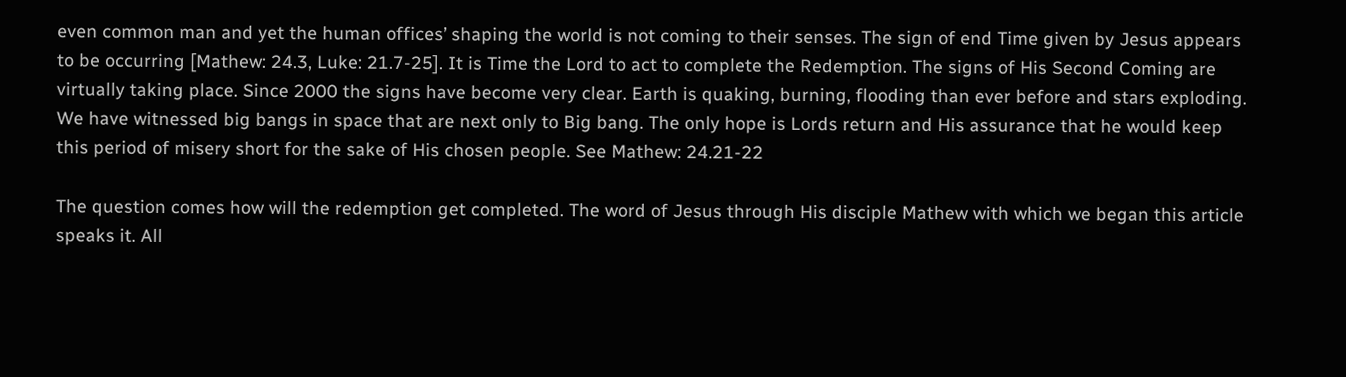even common man and yet the human offices’ shaping the world is not coming to their senses. The sign of end Time given by Jesus appears to be occurring [Mathew: 24.3, Luke: 21.7-25]. It is Time the Lord to act to complete the Redemption. The signs of His Second Coming are virtually taking place. Since 2000 the signs have become very clear. Earth is quaking, burning, flooding than ever before and stars exploding. We have witnessed big bangs in space that are next only to Big bang. The only hope is Lords return and His assurance that he would keep this period of misery short for the sake of His chosen people. See Mathew: 24.21-22

The question comes how will the redemption get completed. The word of Jesus through His disciple Mathew with which we began this article speaks it. All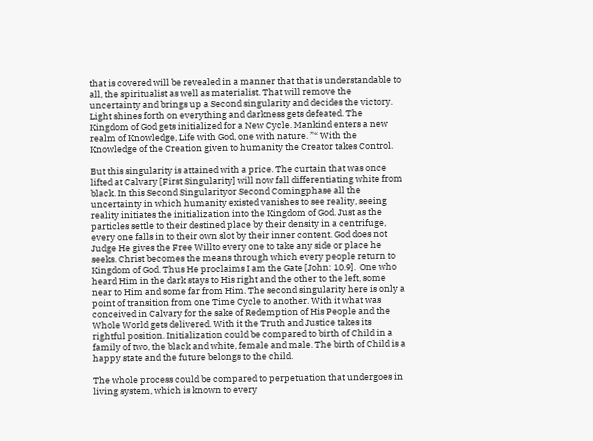that is covered will be revealed in a manner that that is understandable to all, the spiritualist as well as materialist. That will remove the uncertainty and brings up a Second singularity and decides the victory. Light shines forth on everything and darkness gets defeated. The Kingdom of God gets initialized for a New Cycle. Mankind enters a new realm of Knowledge, Life with God, one with nature. ”“ With the Knowledge of the Creation given to humanity the Creator takes Control.

But this singularity is attained with a price. The curtain that was once lifted at Calvary [First Singularity] will now fall differentiating white from black. In this Second Singularityor Second Comingphase all the uncertainty in which humanity existed vanishes to see reality, seeing reality initiates the initialization into the Kingdom of God. Just as the particles settle to their destined place by their density in a centrifuge, every one falls in to their own slot by their inner content. God does not Judge He gives the Free Willto every one to take any side or place he seeks. Christ becomes the means through which every people return to Kingdom of God. Thus He proclaims I am the Gate [John: 10.9].  One who heard Him in the dark stays to His right and the other to the left, some near to Him and some far from Him. The second singularity here is only a point of transition from one Time Cycle to another. With it what was conceived in Calvary for the sake of Redemption of His People and the Whole World gets delivered. With it the Truth and Justice takes its rightful position. Initialization could be compared to birth of Child in a family of two, the black and white, female and male. The birth of Child is a happy state and the future belongs to the child.

The whole process could be compared to perpetuation that undergoes in living system, which is known to every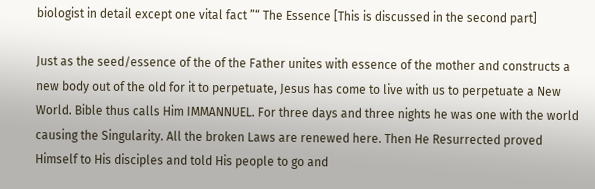biologist in detail except one vital fact ”“ The Essence [This is discussed in the second part]

Just as the seed/essence of the of the Father unites with essence of the mother and constructs a new body out of the old for it to perpetuate, Jesus has come to live with us to perpetuate a New World. Bible thus calls Him IMMANNUEL. For three days and three nights he was one with the world causing the Singularity. All the broken Laws are renewed here. Then He Resurrected proved Himself to His disciples and told His people to go and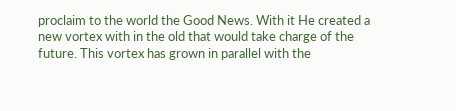proclaim to the world the Good News. With it He created a new vortex with in the old that would take charge of the future. This vortex has grown in parallel with the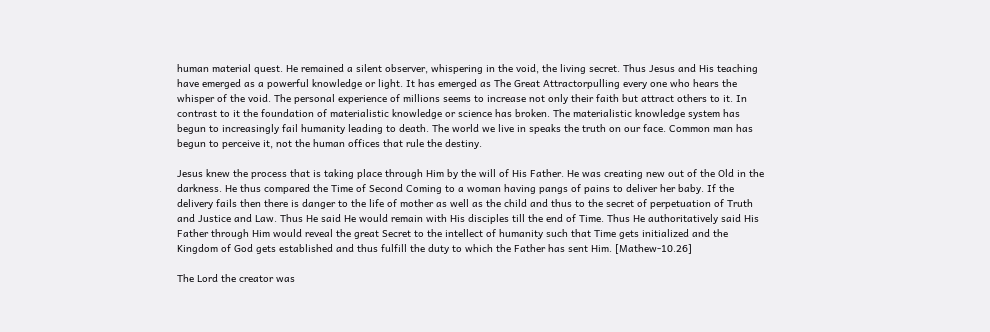human material quest. He remained a silent observer, whispering in the void, the living secret. Thus Jesus and His teaching have emerged as a powerful knowledge or light. It has emerged as The Great Attractorpulling every one who hears the whisper of the void. The personal experience of millions seems to increase not only their faith but attract others to it. In contrast to it the foundation of materialistic knowledge or science has broken. The materialistic knowledge system has begun to increasingly fail humanity leading to death. The world we live in speaks the truth on our face. Common man has begun to perceive it, not the human offices that rule the destiny.

Jesus knew the process that is taking place through Him by the will of His Father. He was creating new out of the Old in the darkness. He thus compared the Time of Second Coming to a woman having pangs of pains to deliver her baby. If the delivery fails then there is danger to the life of mother as well as the child and thus to the secret of perpetuation of Truth and Justice and Law. Thus He said He would remain with His disciples till the end of Time. Thus He authoritatively said His Father through Him would reveal the great Secret to the intellect of humanity such that Time gets initialized and the Kingdom of God gets established and thus fulfill the duty to which the Father has sent Him. [Mathew-10.26]

The Lord the creator was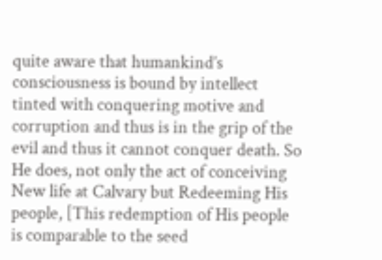quite aware that humankind’s consciousness is bound by intellect tinted with conquering motive and corruption and thus is in the grip of the evil and thus it cannot conquer death. So He does, not only the act of conceiving New life at Calvary but Redeeming His people, [This redemption of His people is comparable to the seed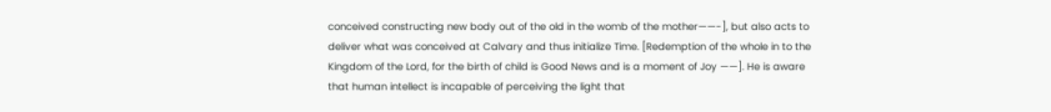conceived constructing new body out of the old in the womb of the mother——-], but also acts to deliver what was conceived at Calvary and thus initialize Time. [Redemption of the whole in to the Kingdom of the Lord, for the birth of child is Good News and is a moment of Joy ——]. He is aware that human intellect is incapable of perceiving the light that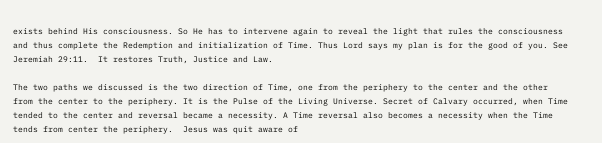exists behind His consciousness. So He has to intervene again to reveal the light that rules the consciousness and thus complete the Redemption and initialization of Time. Thus Lord says my plan is for the good of you. See Jeremiah 29:11.  It restores Truth, Justice and Law.

The two paths we discussed is the two direction of Time, one from the periphery to the center and the other from the center to the periphery. It is the Pulse of the Living Universe. Secret of Calvary occurred, when Time tended to the center and reversal became a necessity. A Time reversal also becomes a necessity when the Time tends from center the periphery.  Jesus was quit aware of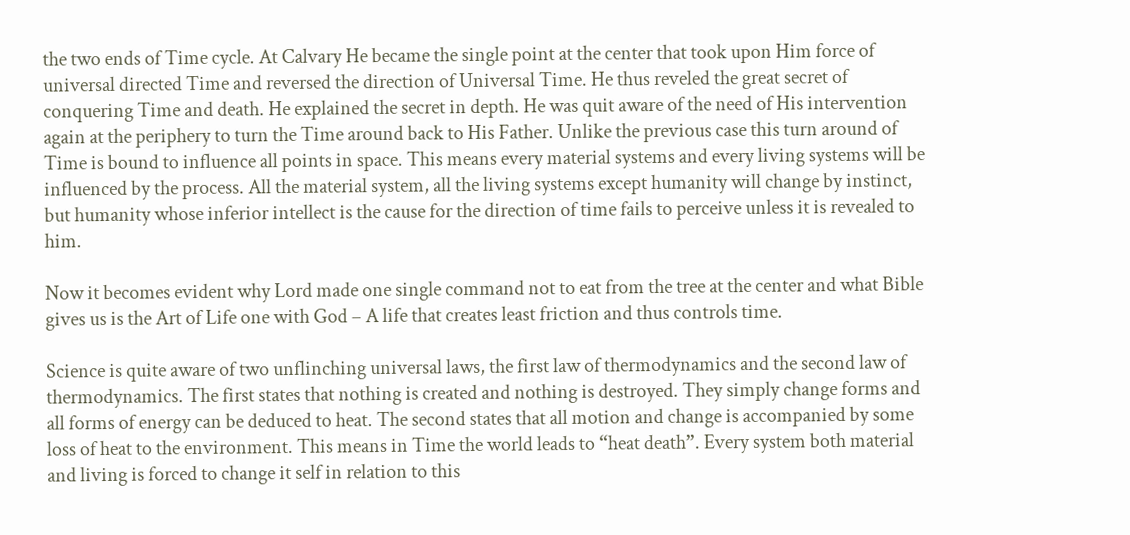the two ends of Time cycle. At Calvary He became the single point at the center that took upon Him force of universal directed Time and reversed the direction of Universal Time. He thus reveled the great secret of conquering Time and death. He explained the secret in depth. He was quit aware of the need of His intervention again at the periphery to turn the Time around back to His Father. Unlike the previous case this turn around of Time is bound to influence all points in space. This means every material systems and every living systems will be influenced by the process. All the material system, all the living systems except humanity will change by instinct, but humanity whose inferior intellect is the cause for the direction of time fails to perceive unless it is revealed to him.

Now it becomes evident why Lord made one single command not to eat from the tree at the center and what Bible gives us is the Art of Life one with God – A life that creates least friction and thus controls time.

Science is quite aware of two unflinching universal laws, the first law of thermodynamics and the second law of thermodynamics. The first states that nothing is created and nothing is destroyed. They simply change forms and all forms of energy can be deduced to heat. The second states that all motion and change is accompanied by some loss of heat to the environment. This means in Time the world leads to “heat death”. Every system both material and living is forced to change it self in relation to this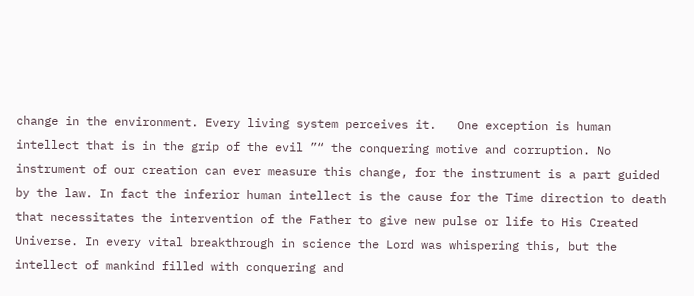change in the environment. Every living system perceives it.   One exception is human intellect that is in the grip of the evil ”“ the conquering motive and corruption. No instrument of our creation can ever measure this change, for the instrument is a part guided by the law. In fact the inferior human intellect is the cause for the Time direction to death that necessitates the intervention of the Father to give new pulse or life to His Created Universe. In every vital breakthrough in science the Lord was whispering this, but the intellect of mankind filled with conquering and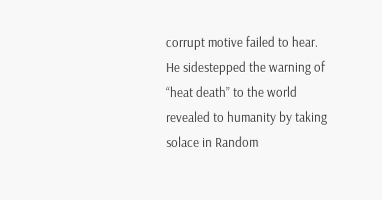corrupt motive failed to hear. He sidestepped the warning of “heat death” to the world revealed to humanity by taking solace in Random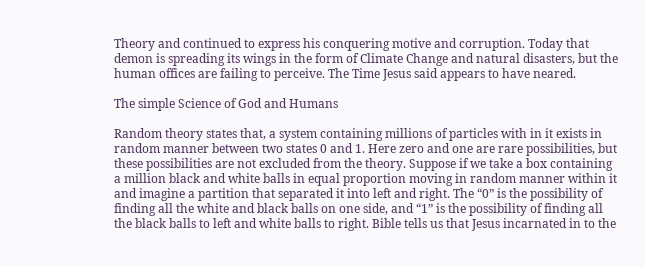Theory and continued to express his conquering motive and corruption. Today that demon is spreading its wings in the form of Climate Change and natural disasters, but the human offices are failing to perceive. The Time Jesus said appears to have neared.

The simple Science of God and Humans

Random theory states that, a system containing millions of particles with in it exists in random manner between two states 0 and 1. Here zero and one are rare possibilities, but these possibilities are not excluded from the theory. Suppose if we take a box containing a million black and white balls in equal proportion moving in random manner within it and imagine a partition that separated it into left and right. The “0” is the possibility of finding all the white and black balls on one side, and “1” is the possibility of finding all the black balls to left and white balls to right. Bible tells us that Jesus incarnated in to the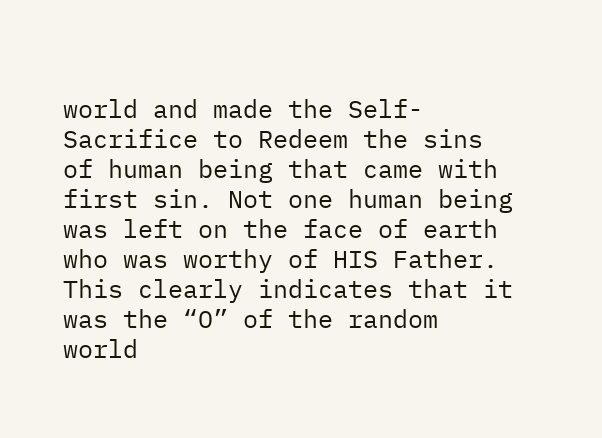world and made the Self-Sacrifice to Redeem the sins of human being that came with first sin. Not one human being was left on the face of earth who was worthy of HIS Father.  This clearly indicates that it was the “O” of the random world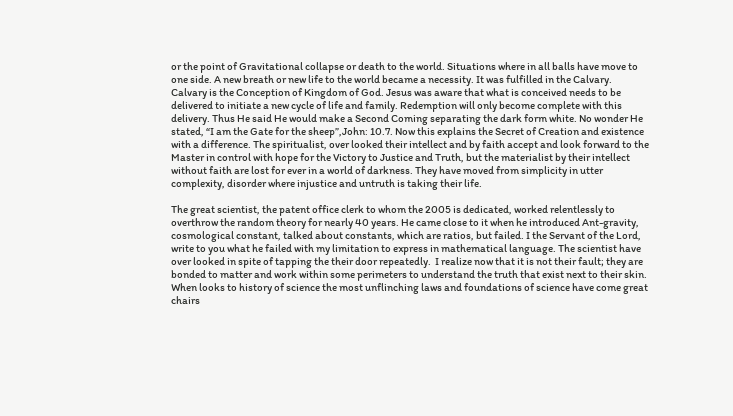or the point of Gravitational collapse or death to the world. Situations where in all balls have move to one side. A new breath or new life to the world became a necessity. It was fulfilled in the Calvary. Calvary is the Conception of Kingdom of God. Jesus was aware that what is conceived needs to be delivered to initiate a new cycle of life and family. Redemption will only become complete with this delivery. Thus He said He would make a Second Coming separating the dark form white. No wonder He stated, “I am the Gate for the sheep”,John: 10.7. Now this explains the Secret of Creation and existence with a difference. The spiritualist, over looked their intellect and by faith accept and look forward to the Master in control with hope for the Victory to Justice and Truth, but the materialist by their intellect without faith are lost for ever in a world of darkness. They have moved from simplicity in utter complexity, disorder where injustice and untruth is taking their life.

The great scientist, the patent office clerk to whom the 2005 is dedicated, worked relentlessly to overthrow the random theory for nearly 40 years. He came close to it when he introduced Ant-gravity, cosmological constant, talked about constants, which are ratios, but failed. I the Servant of the Lord, write to you what he failed with my limitation to express in mathematical language. The scientist have over looked in spite of tapping the their door repeatedly.  I realize now that it is not their fault; they are bonded to matter and work within some perimeters to understand the truth that exist next to their skin. When looks to history of science the most unflinching laws and foundations of science have come great chairs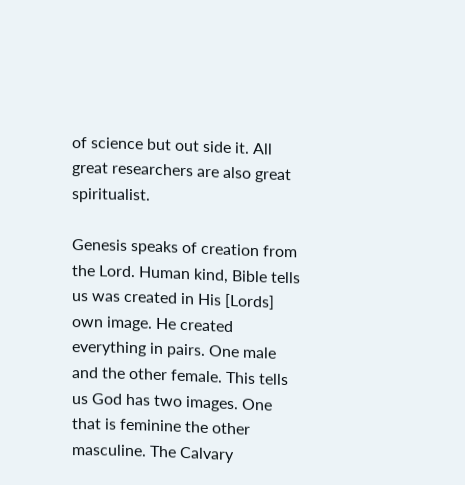of science but out side it. All great researchers are also great spiritualist.

Genesis speaks of creation from the Lord. Human kind, Bible tells us was created in His [Lords] own image. He created everything in pairs. One male and the other female. This tells us God has two images. One that is feminine the other masculine. The Calvary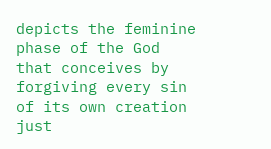depicts the feminine phase of the God that conceives by forgiving every sin of its own creation just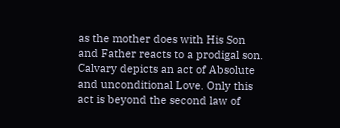as the mother does with His Son and Father reacts to a prodigal son. Calvary depicts an act of Absolute and unconditional Love. Only this act is beyond the second law of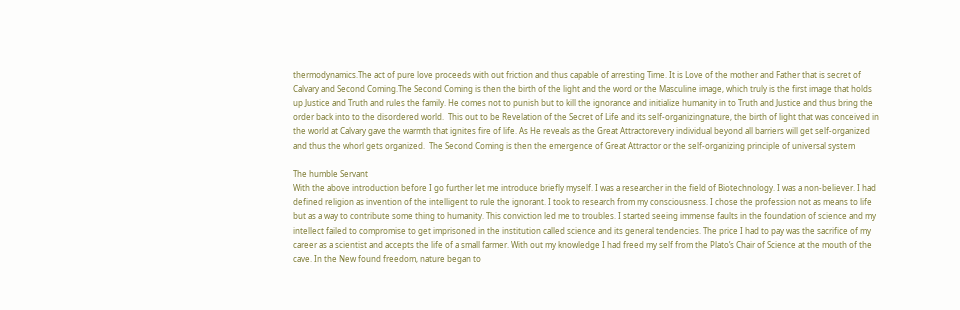thermodynamics.The act of pure love proceeds with out friction and thus capable of arresting Time. It is Love of the mother and Father that is secret of Calvary and Second Coming.The Second Coming is then the birth of the light and the word or the Masculine image, which truly is the first image that holds up Justice and Truth and rules the family. He comes not to punish but to kill the ignorance and initialize humanity in to Truth and Justice and thus bring the order back into to the disordered world.  This out to be Revelation of the Secret of Life and its self-organizingnature, the birth of light that was conceived in the world at Calvary gave the warmth that ignites fire of life. As He reveals as the Great Attractorevery individual beyond all barriers will get self-organized and thus the whorl gets organized.  The Second Coming is then the emergence of Great Attractor or the self-organizing principle of universal system

The humble Servant
With the above introduction before I go further let me introduce briefly myself. I was a researcher in the field of Biotechnology. I was a non-believer. I had defined religion as invention of the intelligent to rule the ignorant. I took to research from my consciousness. I chose the profession not as means to life but as a way to contribute some thing to humanity. This conviction led me to troubles. I started seeing immense faults in the foundation of science and my intellect failed to compromise to get imprisoned in the institution called science and its general tendencies. The price I had to pay was the sacrifice of my career as a scientist and accepts the life of a small farmer. With out my knowledge I had freed my self from the Plato’s Chair of Science at the mouth of the cave. In the New found freedom, nature began to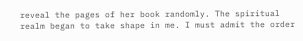reveal the pages of her book randomly. The spiritual realm began to take shape in me. I must admit the order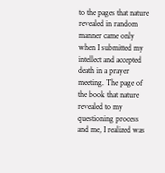to the pages that nature revealed in random manner came only when I submitted my intellect and accepted death in a prayer meeting. The page of the book that nature revealed to my questioning process and me, I realized was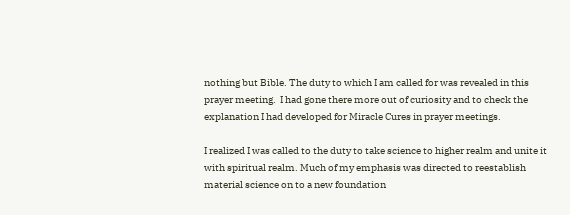nothing but Bible. The duty to which I am called for was revealed in this prayer meeting.  I had gone there more out of curiosity and to check the explanation I had developed for Miracle Cures in prayer meetings.

I realized I was called to the duty to take science to higher realm and unite it with spiritual realm. Much of my emphasis was directed to reestablish material science on to a new foundation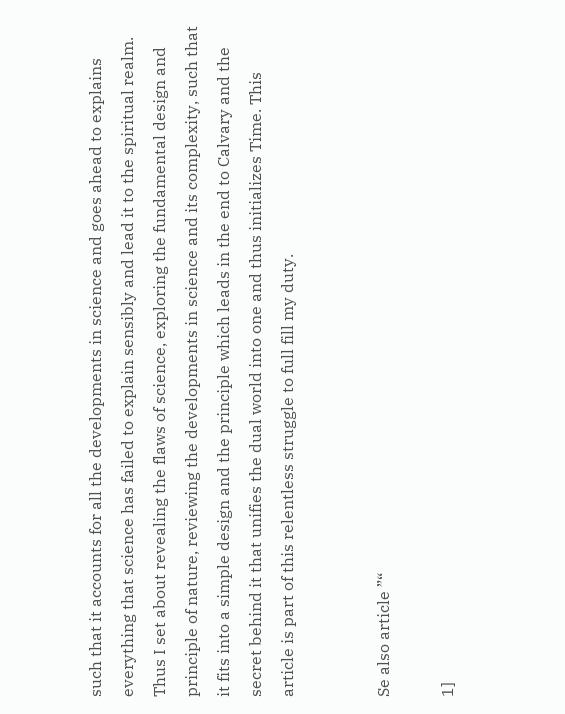such that it accounts for all the developments in science and goes ahead to explains everything that science has failed to explain sensibly and lead it to the spiritual realm. Thus I set about revealing the flaws of science, exploring the fundamental design and principle of nature, reviewing the developments in science and its complexity, such that it fits into a simple design and the principle which leads in the end to Calvary and the secret behind it that unifies the dual world into one and thus initializes Time. This article is part of this relentless struggle to full fill my duty.


Se also article ”“

1]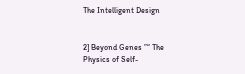The Intelligent Design


2] Beyond Genes ”“ The Physics of Self-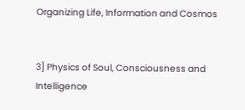Organizing Life, Information and Cosmos


3] Physics of Soul, Consciousness and Intelligence